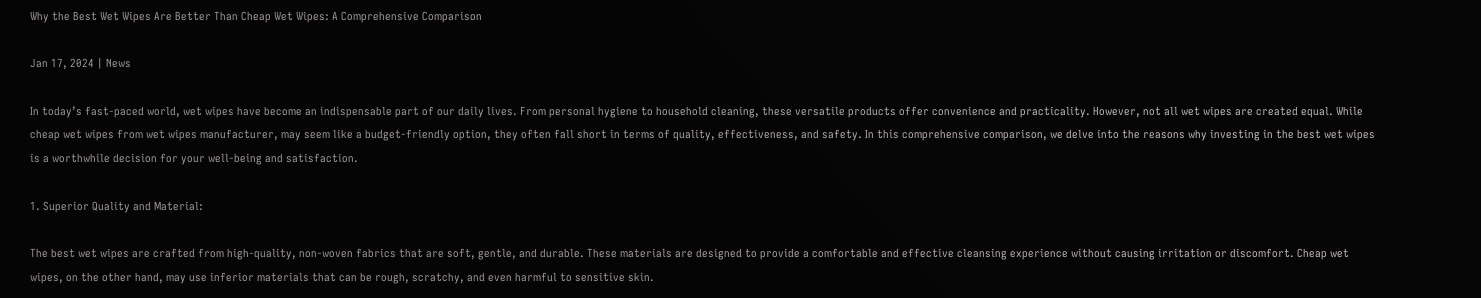Why the Best Wet Wipes Are Better Than Cheap Wet Wipes: A Comprehensive Comparison

Jan 17, 2024 | News

In today’s fast-paced world, wet wipes have become an indispensable part of our daily lives. From personal hygiene to household cleaning, these versatile products offer convenience and practicality. However, not all wet wipes are created equal. While cheap wet wipes from wet wipes manufacturer, may seem like a budget-friendly option, they often fall short in terms of quality, effectiveness, and safety. In this comprehensive comparison, we delve into the reasons why investing in the best wet wipes is a worthwhile decision for your well-being and satisfaction.

1. Superior Quality and Material:

The best wet wipes are crafted from high-quality, non-woven fabrics that are soft, gentle, and durable. These materials are designed to provide a comfortable and effective cleansing experience without causing irritation or discomfort. Cheap wet wipes, on the other hand, may use inferior materials that can be rough, scratchy, and even harmful to sensitive skin.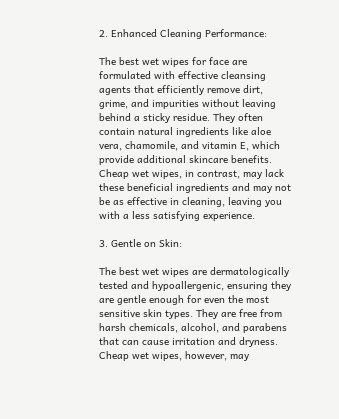2. Enhanced Cleaning Performance:

The best wet wipes for face are formulated with effective cleansing agents that efficiently remove dirt, grime, and impurities without leaving behind a sticky residue. They often contain natural ingredients like aloe vera, chamomile, and vitamin E, which provide additional skincare benefits. Cheap wet wipes, in contrast, may lack these beneficial ingredients and may not be as effective in cleaning, leaving you with a less satisfying experience.

3. Gentle on Skin:

The best wet wipes are dermatologically tested and hypoallergenic, ensuring they are gentle enough for even the most sensitive skin types. They are free from harsh chemicals, alcohol, and parabens that can cause irritation and dryness. Cheap wet wipes, however, may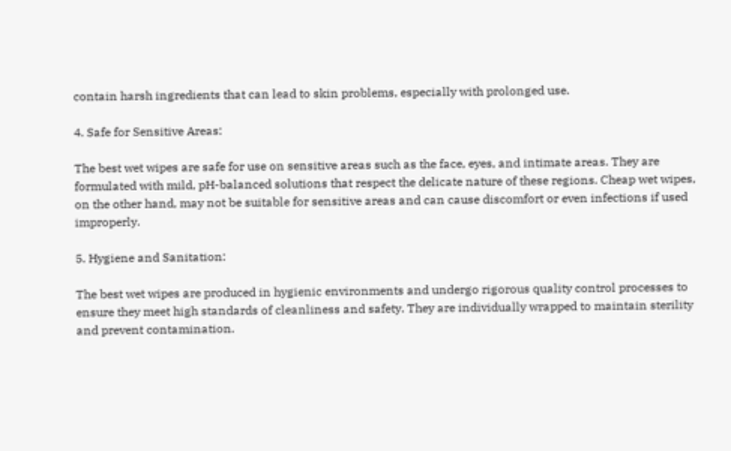contain harsh ingredients that can lead to skin problems, especially with prolonged use.

4. Safe for Sensitive Areas:

The best wet wipes are safe for use on sensitive areas such as the face, eyes, and intimate areas. They are formulated with mild, pH-balanced solutions that respect the delicate nature of these regions. Cheap wet wipes, on the other hand, may not be suitable for sensitive areas and can cause discomfort or even infections if used improperly.

5. Hygiene and Sanitation:

The best wet wipes are produced in hygienic environments and undergo rigorous quality control processes to ensure they meet high standards of cleanliness and safety. They are individually wrapped to maintain sterility and prevent contamination.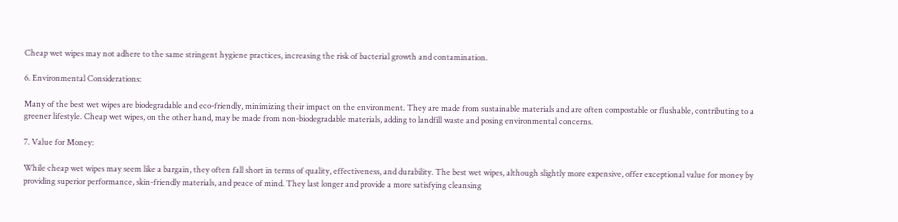Cheap wet wipes may not adhere to the same stringent hygiene practices, increasing the risk of bacterial growth and contamination.

6. Environmental Considerations:

Many of the best wet wipes are biodegradable and eco-friendly, minimizing their impact on the environment. They are made from sustainable materials and are often compostable or flushable, contributing to a greener lifestyle. Cheap wet wipes, on the other hand, may be made from non-biodegradable materials, adding to landfill waste and posing environmental concerns.

7. Value for Money:

While cheap wet wipes may seem like a bargain, they often fall short in terms of quality, effectiveness, and durability. The best wet wipes, although slightly more expensive, offer exceptional value for money by providing superior performance, skin-friendly materials, and peace of mind. They last longer and provide a more satisfying cleansing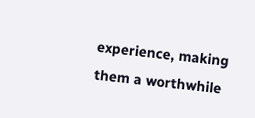experience, making them a worthwhile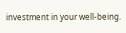investment in your well-being.